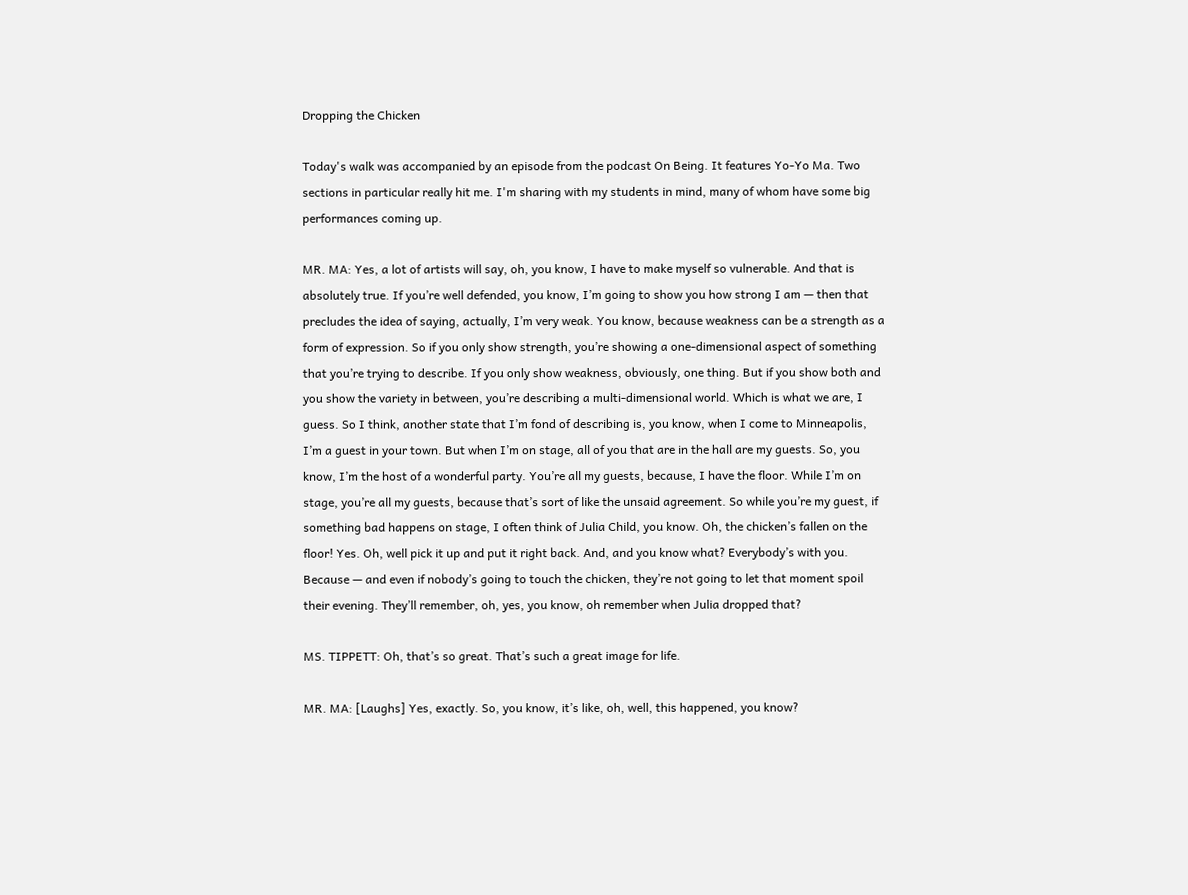Dropping the Chicken

Today's walk was accompanied by an episode from the podcast On Being. It features Yo-Yo Ma. Two sections in particular really hit me. I'm sharing with my students in mind, many of whom have some big performances coming up.

MR. MA: Yes, a lot of artists will say, oh, you know, I have to make myself so vulnerable. And that is absolutely true. If you’re well defended, you know, I’m going to show you how strong I am — then that precludes the idea of saying, actually, I’m very weak. You know, because weakness can be a strength as a form of expression. So if you only show strength, you’re showing a one-dimensional aspect of something that you’re trying to describe. If you only show weakness, obviously, one thing. But if you show both and you show the variety in between, you’re describing a multi-dimensional world. Which is what we are, I guess. So I think, another state that I’m fond of describing is, you know, when I come to Minneapolis, I’m a guest in your town. But when I’m on stage, all of you that are in the hall are my guests. So, you know, I’m the host of a wonderful party. You’re all my guests, because, I have the floor. While I’m on stage, you’re all my guests, because that’s sort of like the unsaid agreement. So while you’re my guest, if something bad happens on stage, I often think of Julia Child, you know. Oh, the chicken’s fallen on the floor! Yes. Oh, well pick it up and put it right back. And, and you know what? Everybody’s with you. Because — and even if nobody’s going to touch the chicken, they’re not going to let that moment spoil their evening. They’ll remember, oh, yes, you know, oh remember when Julia dropped that?

MS. TIPPETT: Oh, that’s so great. That’s such a great image for life.

MR. MA: [Laughs] Yes, exactly. So, you know, it’s like, oh, well, this happened, you know?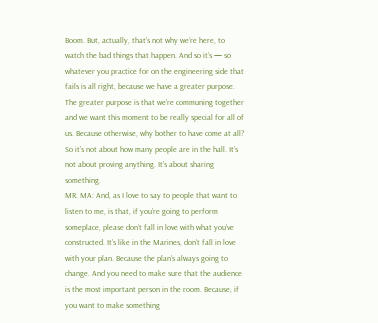Boom. But, actually, that’s not why we’re here, to watch the bad things that happen. And so it’s — so whatever you practice for on the engineering side that fails is all right, because we have a greater purpose. The greater purpose is that we’re communing together and we want this moment to be really special for all of us. Because otherwise, why bother to have come at all? So it’s not about how many people are in the hall. It’s not about proving anything. It’s about sharing something.
MR. MA: And, as I love to say to people that want to listen to me, is that, if you’re going to perform someplace, please don’t fall in love with what you’ve constructed. It’s like in the Marines, don’t fall in love with your plan. Because the plan’s always going to change. And you need to make sure that the audience is the most important person in the room. Because, if you want to make something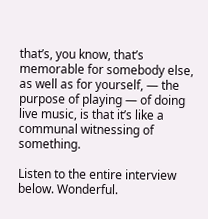that’s, you know, that’s memorable for somebody else, as well as for yourself, — the purpose of playing — of doing live music, is that it’s like a communal witnessing of something.

Listen to the entire interview below. Wonderful.